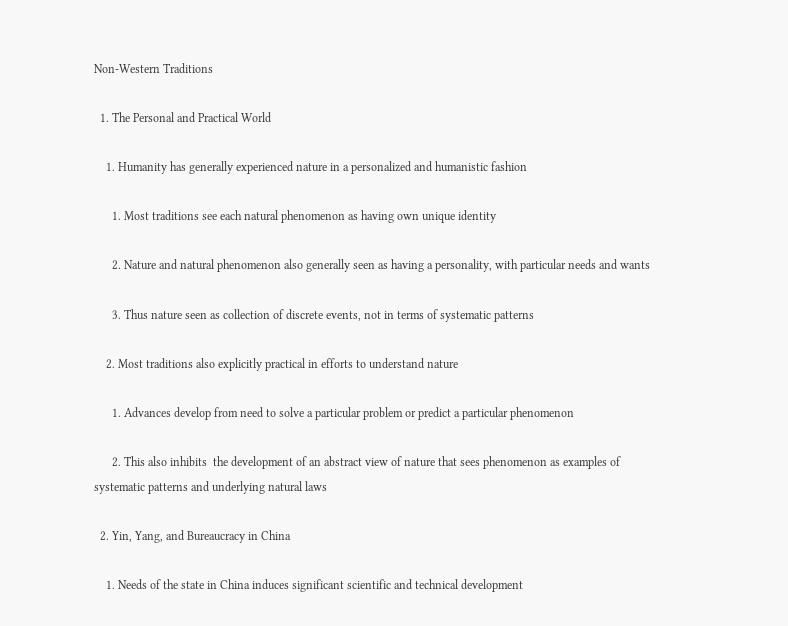Non-Western Traditions

  1. The Personal and Practical World

    1. Humanity has generally experienced nature in a personalized and humanistic fashion

      1. Most traditions see each natural phenomenon as having own unique identity

      2. Nature and natural phenomenon also generally seen as having a personality, with particular needs and wants

      3. Thus nature seen as collection of discrete events, not in terms of systematic patterns

    2. Most traditions also explicitly practical in efforts to understand nature

      1. Advances develop from need to solve a particular problem or predict a particular phenomenon

      2. This also inhibits  the development of an abstract view of nature that sees phenomenon as examples of systematic patterns and underlying natural laws

  2. Yin, Yang, and Bureaucracy in China

    1. Needs of the state in China induces significant scientific and technical development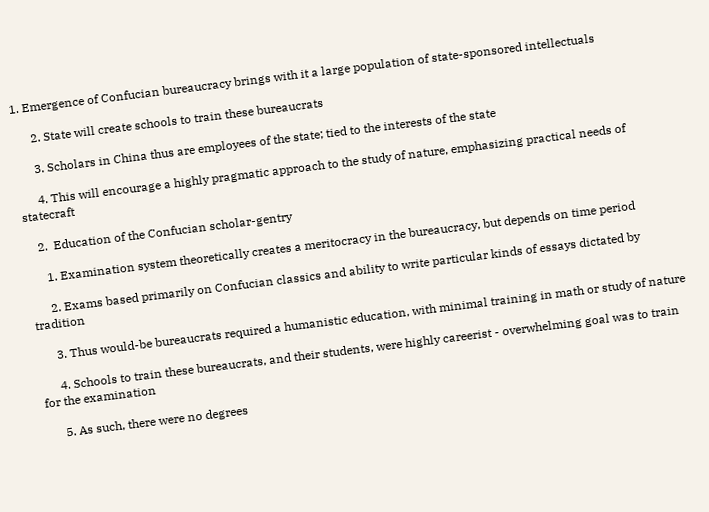1. Emergence of Confucian bureaucracy brings with it a large population of state-sponsored intellectuals

      2. State will create schools to train these bureaucrats

      3. Scholars in China thus are employees of the state; tied to the interests of the state

      4. This will encourage a highly pragmatic approach to the study of nature, emphasizing practical needs of statecraft

    2.  Education of the Confucian scholar-gentry

      1. Examination system theoretically creates a meritocracy in the bureaucracy, but depends on time period

      2. Exams based primarily on Confucian classics and ability to write particular kinds of essays dictated by tradition

      3. Thus would-be bureaucrats required a humanistic education, with minimal training in math or study of nature

      4. Schools to train these bureaucrats, and their students, were highly careerist - overwhelming goal was to train for the examination

      5. As such, there were no degrees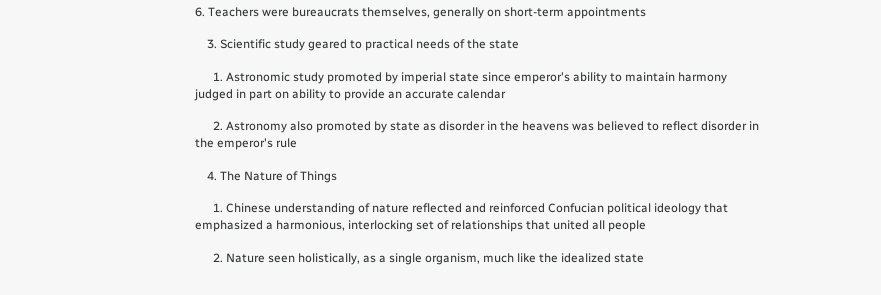6. Teachers were bureaucrats themselves, generally on short-term appointments

    3. Scientific study geared to practical needs of the state

      1. Astronomic study promoted by imperial state since emperor's ability to maintain harmony judged in part on ability to provide an accurate calendar

      2. Astronomy also promoted by state as disorder in the heavens was believed to reflect disorder in the emperor's rule

    4. The Nature of Things

      1. Chinese understanding of nature reflected and reinforced Confucian political ideology that emphasized a harmonious, interlocking set of relationships that united all people

      2. Nature seen holistically, as a single organism, much like the idealized state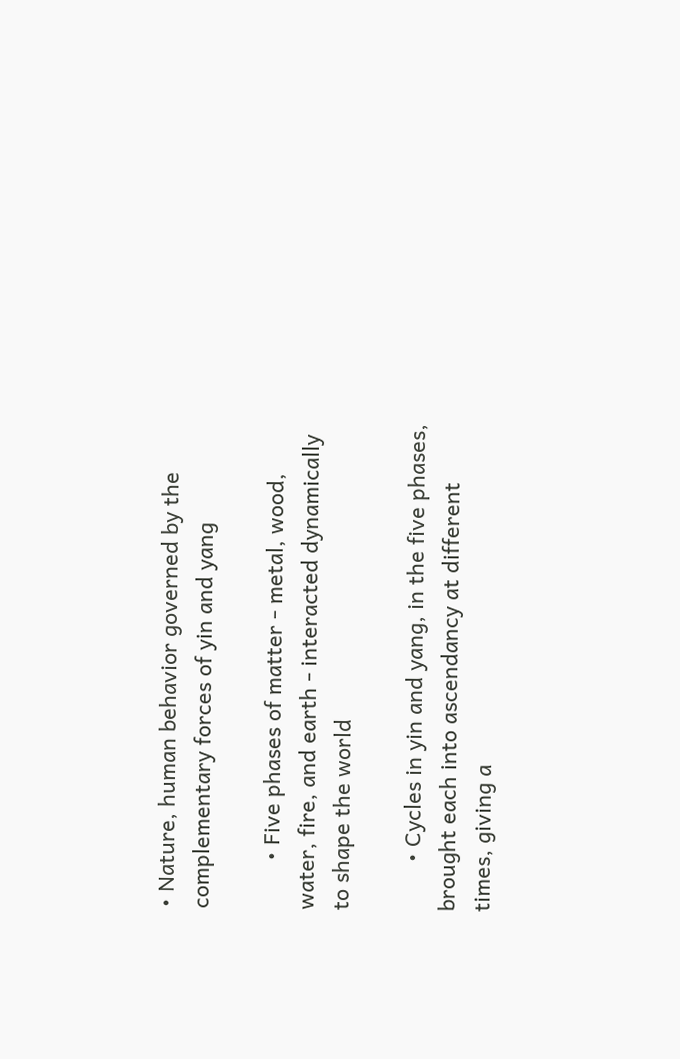• Nature, human behavior governed by the complementary forces of yin and yang

        • Five phases of matter - metal, wood, water, fire, and earth - interacted dynamically to shape the world

        • Cycles in yin and yang, in the five phases, brought each into ascendancy at different times, giving a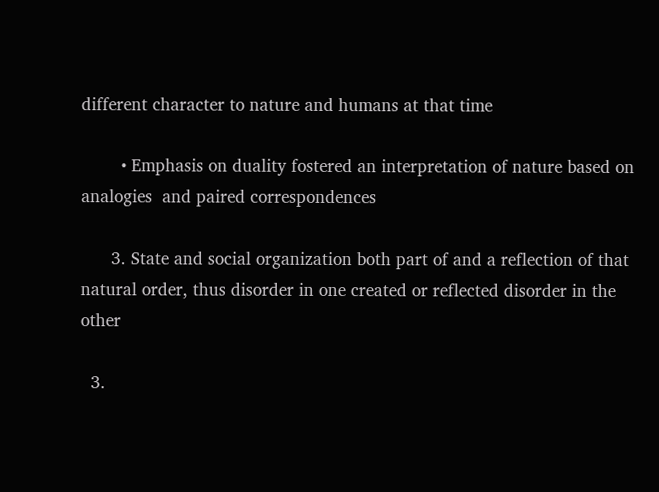different character to nature and humans at that time

        • Emphasis on duality fostered an interpretation of nature based on analogies  and paired correspondences

      3. State and social organization both part of and a reflection of that natural order, thus disorder in one created or reflected disorder in the other

  3.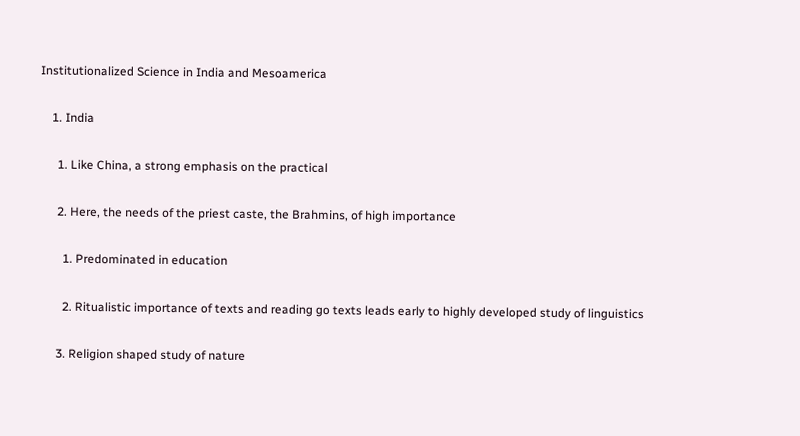Institutionalized Science in India and Mesoamerica

    1. India

      1. Like China, a strong emphasis on the practical

      2. Here, the needs of the priest caste, the Brahmins, of high importance

        1. Predominated in education

        2. Ritualistic importance of texts and reading go texts leads early to highly developed study of linguistics

      3. Religion shaped study of nature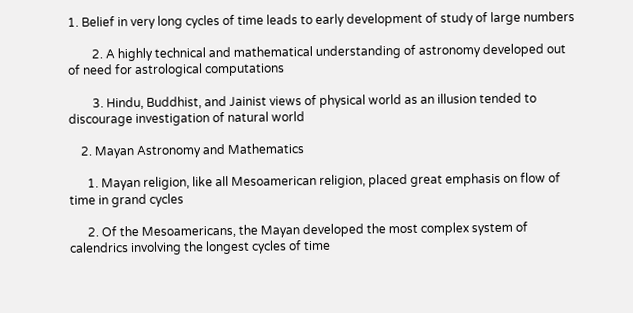1. Belief in very long cycles of time leads to early development of study of large numbers

        2. A highly technical and mathematical understanding of astronomy developed out of need for astrological computations

        3. Hindu, Buddhist, and Jainist views of physical world as an illusion tended to discourage investigation of natural world

    2. Mayan Astronomy and Mathematics

      1. Mayan religion, like all Mesoamerican religion, placed great emphasis on flow of time in grand cycles

      2. Of the Mesoamericans, the Mayan developed the most complex system of calendrics involving the longest cycles of time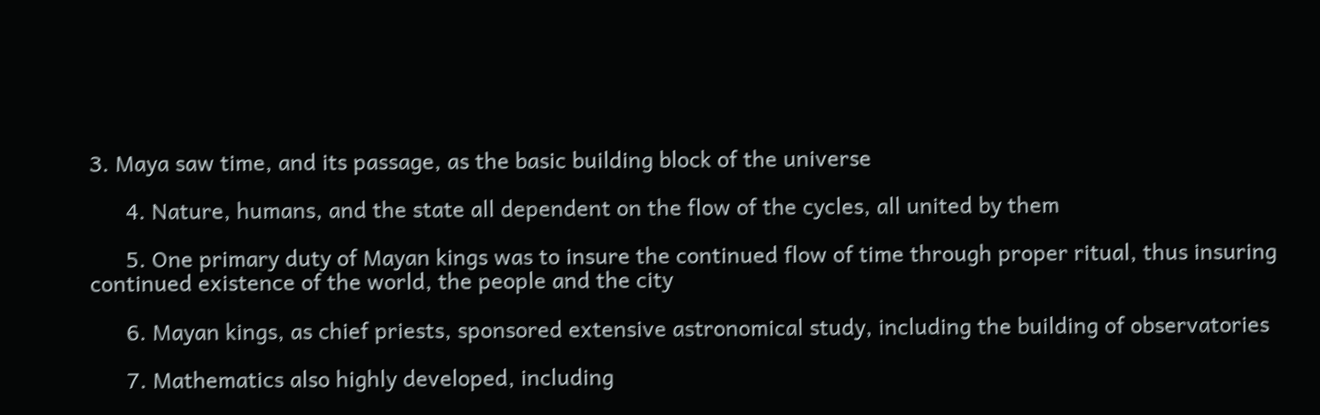3. Maya saw time, and its passage, as the basic building block of the universe

      4. Nature, humans, and the state all dependent on the flow of the cycles, all united by them

      5. One primary duty of Mayan kings was to insure the continued flow of time through proper ritual, thus insuring continued existence of the world, the people and the city

      6. Mayan kings, as chief priests, sponsored extensive astronomical study, including the building of observatories

      7. Mathematics also highly developed, including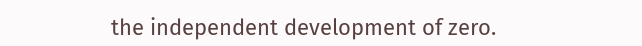the independent development of zero.